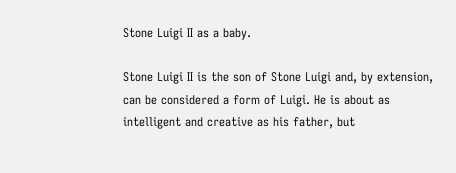Stone Luigi II as a baby.

Stone Luigi II is the son of Stone Luigi and, by extension, can be considered a form of Luigi. He is about as intelligent and creative as his father, but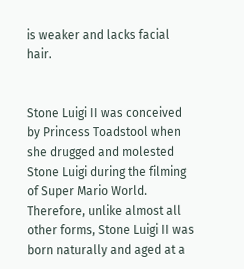is weaker and lacks facial hair.


Stone Luigi II was conceived by Princess Toadstool when she drugged and molested Stone Luigi during the filming of Super Mario World. Therefore, unlike almost all other forms, Stone Luigi II was born naturally and aged at a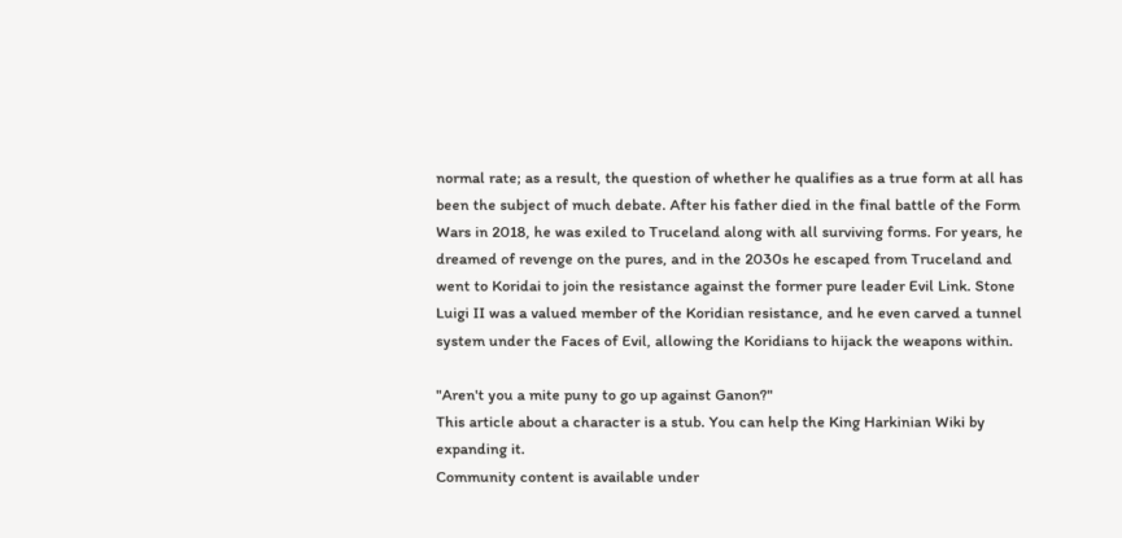normal rate; as a result, the question of whether he qualifies as a true form at all has been the subject of much debate. After his father died in the final battle of the Form Wars in 2018, he was exiled to Truceland along with all surviving forms. For years, he dreamed of revenge on the pures, and in the 2030s he escaped from Truceland and went to Koridai to join the resistance against the former pure leader Evil Link. Stone Luigi II was a valued member of the Koridian resistance, and he even carved a tunnel system under the Faces of Evil, allowing the Koridians to hijack the weapons within.

"Aren't you a mite puny to go up against Ganon?"
This article about a character is a stub. You can help the King Harkinian Wiki by expanding it.
Community content is available under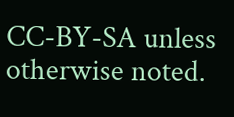CC-BY-SA unless otherwise noted.